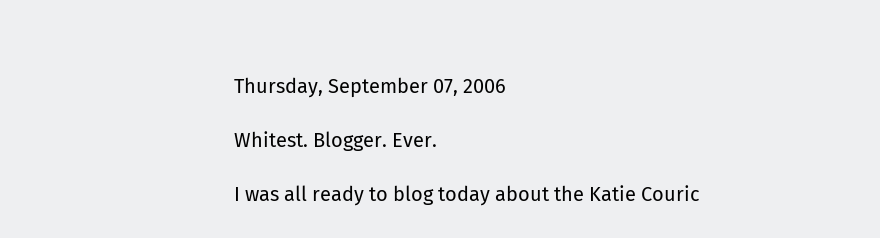Thursday, September 07, 2006

Whitest. Blogger. Ever.

I was all ready to blog today about the Katie Couric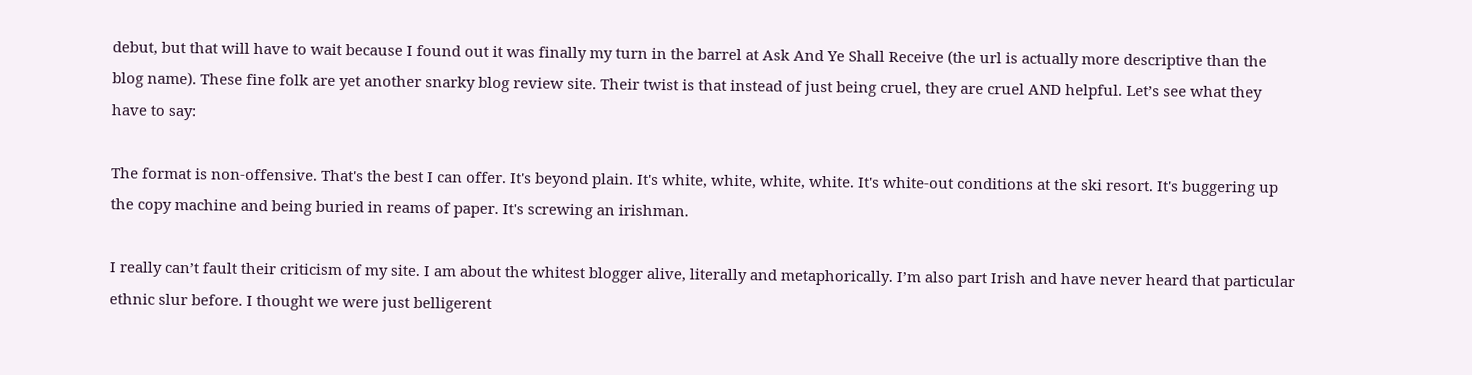debut, but that will have to wait because I found out it was finally my turn in the barrel at Ask And Ye Shall Receive (the url is actually more descriptive than the blog name). These fine folk are yet another snarky blog review site. Their twist is that instead of just being cruel, they are cruel AND helpful. Let’s see what they have to say:

The format is non-offensive. That's the best I can offer. It's beyond plain. It's white, white, white, white. It's white-out conditions at the ski resort. It's buggering up the copy machine and being buried in reams of paper. It's screwing an irishman.

I really can’t fault their criticism of my site. I am about the whitest blogger alive, literally and metaphorically. I’m also part Irish and have never heard that particular ethnic slur before. I thought we were just belligerent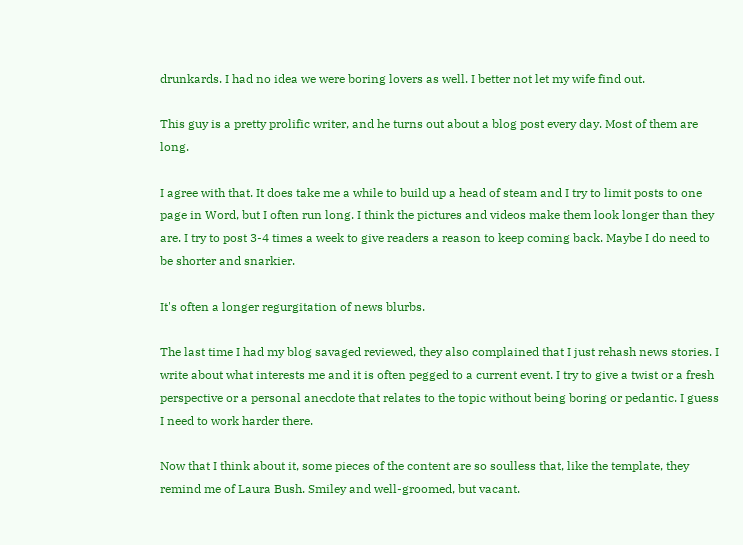drunkards. I had no idea we were boring lovers as well. I better not let my wife find out.

This guy is a pretty prolific writer, and he turns out about a blog post every day. Most of them are long.

I agree with that. It does take me a while to build up a head of steam and I try to limit posts to one page in Word, but I often run long. I think the pictures and videos make them look longer than they are. I try to post 3-4 times a week to give readers a reason to keep coming back. Maybe I do need to be shorter and snarkier.

It's often a longer regurgitation of news blurbs.

The last time I had my blog savaged reviewed, they also complained that I just rehash news stories. I write about what interests me and it is often pegged to a current event. I try to give a twist or a fresh perspective or a personal anecdote that relates to the topic without being boring or pedantic. I guess I need to work harder there.

Now that I think about it, some pieces of the content are so soulless that, like the template, they remind me of Laura Bush. Smiley and well-groomed, but vacant.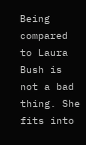Being compared to Laura Bush is not a bad thing. She fits into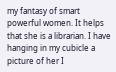my fantasy of smart powerful women. It helps that she is a librarian. I have hanging in my cubicle a picture of her I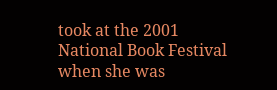took at the 2001 National Book Festival when she was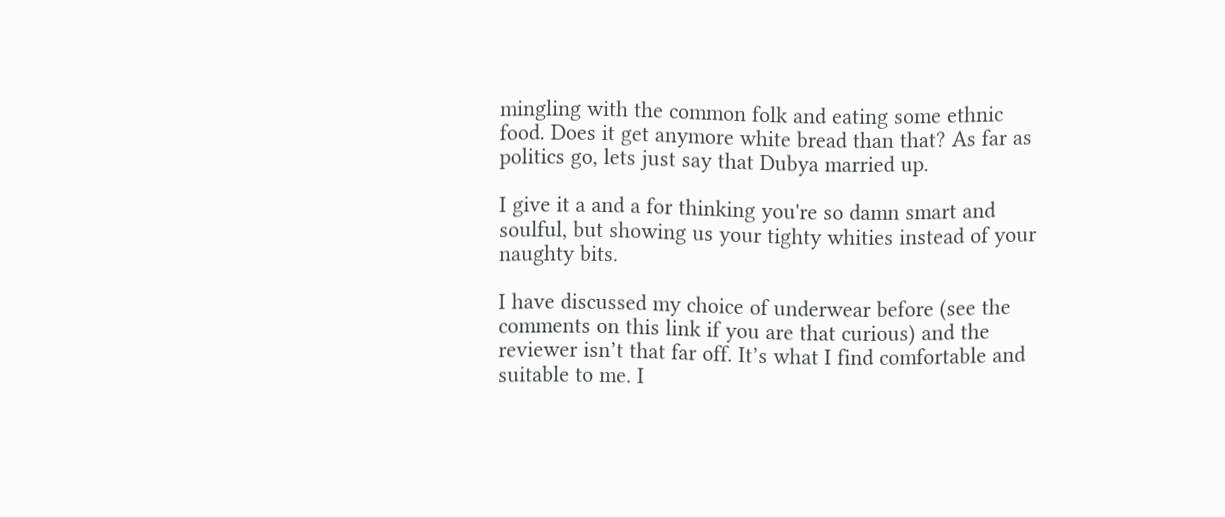mingling with the common folk and eating some ethnic food. Does it get anymore white bread than that? As far as politics go, lets just say that Dubya married up.

I give it a and a for thinking you're so damn smart and soulful, but showing us your tighty whities instead of your naughty bits.

I have discussed my choice of underwear before (see the comments on this link if you are that curious) and the reviewer isn’t that far off. It’s what I find comfortable and suitable to me. I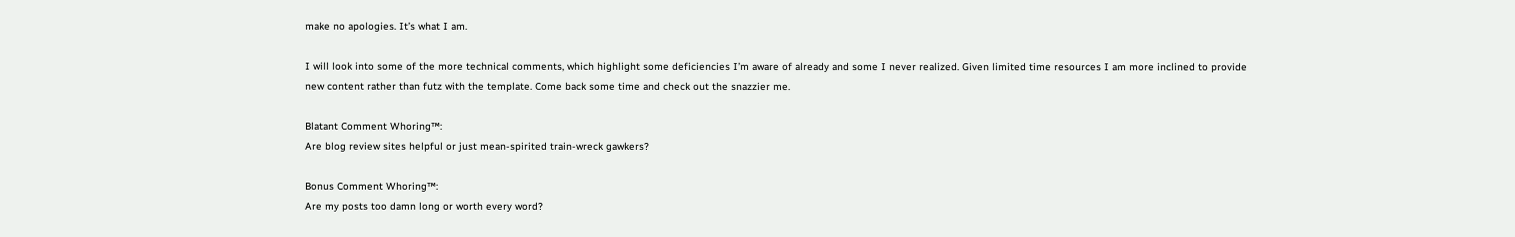make no apologies. It’s what I am.

I will look into some of the more technical comments, which highlight some deficiencies I’m aware of already and some I never realized. Given limited time resources I am more inclined to provide new content rather than futz with the template. Come back some time and check out the snazzier me.

Blatant Comment Whoring™:
Are blog review sites helpful or just mean-spirited train-wreck gawkers?

Bonus Comment Whoring™:
Are my posts too damn long or worth every word?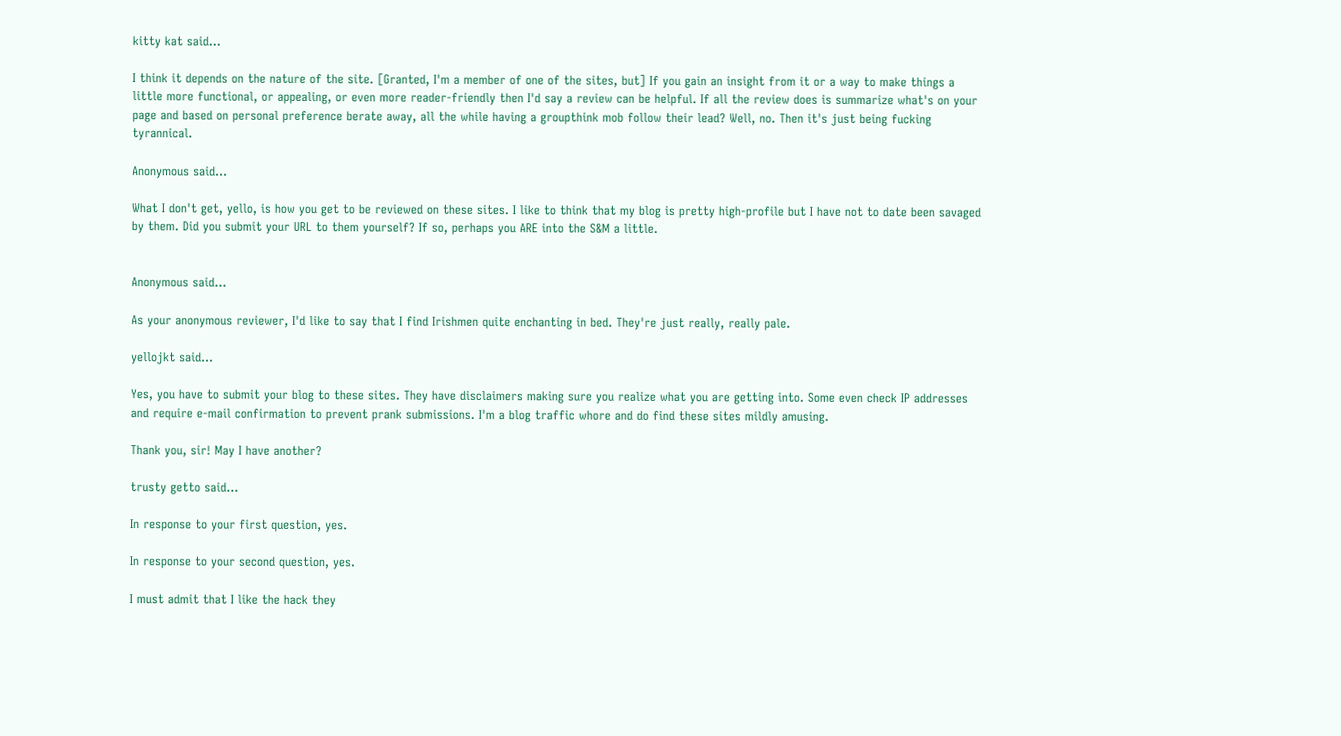kitty kat said...

I think it depends on the nature of the site. [Granted, I'm a member of one of the sites, but] If you gain an insight from it or a way to make things a little more functional, or appealing, or even more reader-friendly then I'd say a review can be helpful. If all the review does is summarize what's on your page and based on personal preference berate away, all the while having a groupthink mob follow their lead? Well, no. Then it's just being fucking tyrannical.

Anonymous said...

What I don't get, yello, is how you get to be reviewed on these sites. I like to think that my blog is pretty high-profile but I have not to date been savaged by them. Did you submit your URL to them yourself? If so, perhaps you ARE into the S&M a little.


Anonymous said...

As your anonymous reviewer, I'd like to say that I find Irishmen quite enchanting in bed. They're just really, really pale.

yellojkt said...

Yes, you have to submit your blog to these sites. They have disclaimers making sure you realize what you are getting into. Some even check IP addresses and require e-mail confirmation to prevent prank submissions. I'm a blog traffic whore and do find these sites mildly amusing.

Thank you, sir! May I have another?

trusty getto said...

In response to your first question, yes.

In response to your second question, yes.

I must admit that I like the hack they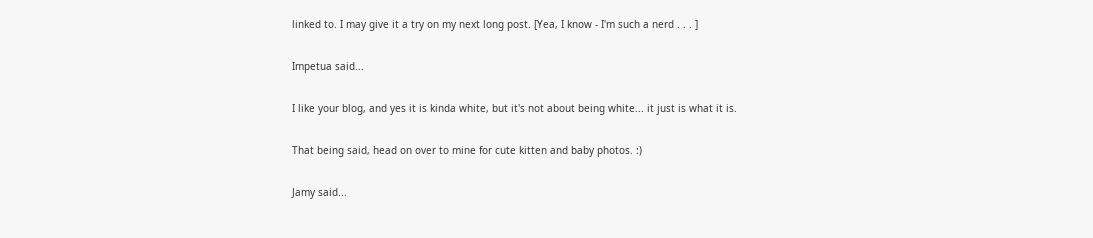linked to. I may give it a try on my next long post. [Yea, I know - I'm such a nerd . . . ]

Impetua said...

I like your blog, and yes it is kinda white, but it's not about being white... it just is what it is.

That being said, head on over to mine for cute kitten and baby photos. :)

Jamy said...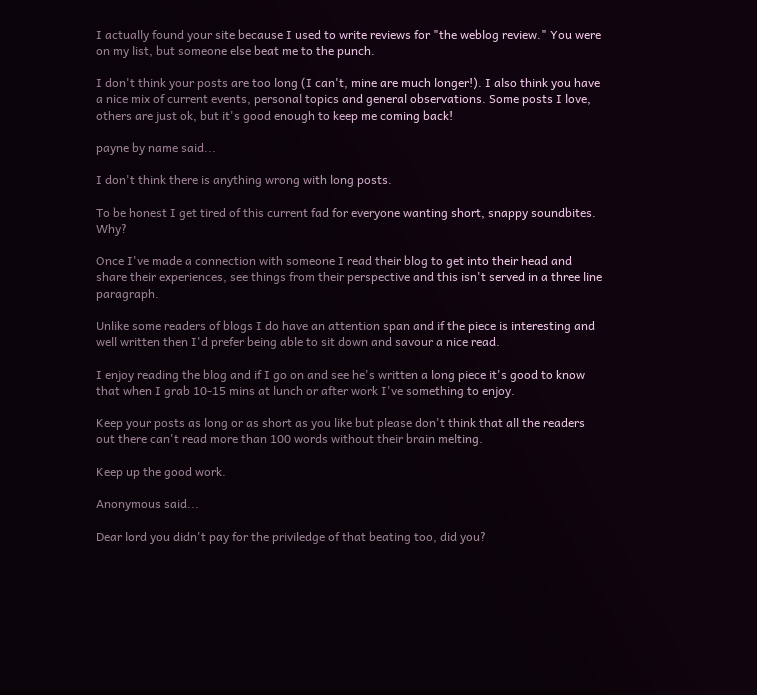I actually found your site because I used to write reviews for "the weblog review." You were on my list, but someone else beat me to the punch.

I don't think your posts are too long (I can't, mine are much longer!). I also think you have a nice mix of current events, personal topics and general observations. Some posts I love, others are just ok, but it's good enough to keep me coming back!

payne by name said...

I don't think there is anything wrong with long posts.

To be honest I get tired of this current fad for everyone wanting short, snappy soundbites. Why?

Once I've made a connection with someone I read their blog to get into their head and share their experiences, see things from their perspective and this isn't served in a three line paragraph.

Unlike some readers of blogs I do have an attention span and if the piece is interesting and well written then I'd prefer being able to sit down and savour a nice read.

I enjoy reading the blog and if I go on and see he's written a long piece it's good to know that when I grab 10-15 mins at lunch or after work I've something to enjoy.

Keep your posts as long or as short as you like but please don't think that all the readers out there can't read more than 100 words without their brain melting.

Keep up the good work.

Anonymous said...

Dear lord you didn't pay for the priviledge of that beating too, did you?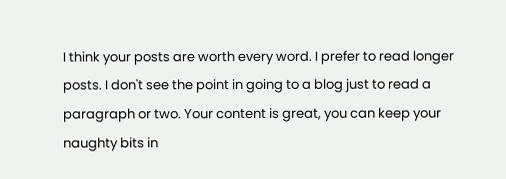I think your posts are worth every word. I prefer to read longer posts. I don't see the point in going to a blog just to read a paragraph or two. Your content is great, you can keep your naughty bits in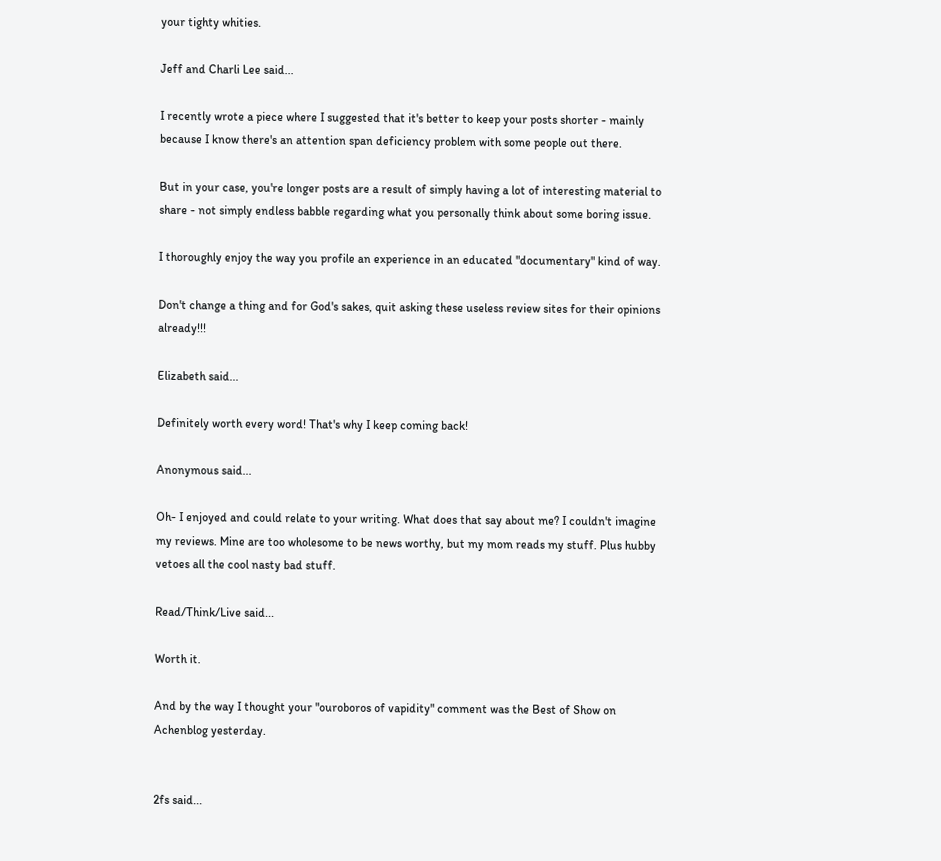your tighty whities.

Jeff and Charli Lee said...

I recently wrote a piece where I suggested that it's better to keep your posts shorter - mainly because I know there's an attention span deficiency problem with some people out there.

But in your case, you're longer posts are a result of simply having a lot of interesting material to share - not simply endless babble regarding what you personally think about some boring issue.

I thoroughly enjoy the way you profile an experience in an educated "documentary" kind of way.

Don't change a thing and for God's sakes, quit asking these useless review sites for their opinions already!!!

Elizabeth said...

Definitely worth every word! That's why I keep coming back!

Anonymous said...

Oh- I enjoyed and could relate to your writing. What does that say about me? I couldn't imagine my reviews. Mine are too wholesome to be news worthy, but my mom reads my stuff. Plus hubby vetoes all the cool nasty bad stuff.

Read/Think/Live said...

Worth it.

And by the way I thought your "ouroboros of vapidity" comment was the Best of Show on Achenblog yesterday.


2fs said...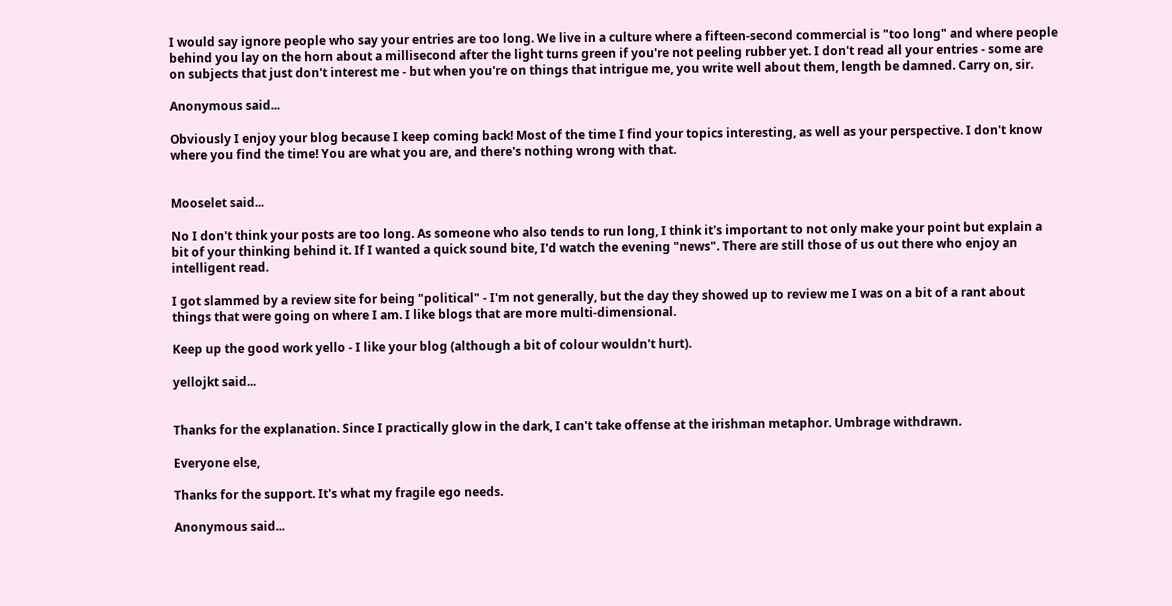I would say ignore people who say your entries are too long. We live in a culture where a fifteen-second commercial is "too long" and where people behind you lay on the horn about a millisecond after the light turns green if you're not peeling rubber yet. I don't read all your entries - some are on subjects that just don't interest me - but when you're on things that intrigue me, you write well about them, length be damned. Carry on, sir.

Anonymous said...

Obviously I enjoy your blog because I keep coming back! Most of the time I find your topics interesting, as well as your perspective. I don't know where you find the time! You are what you are, and there's nothing wrong with that.


Mooselet said...

No I don't think your posts are too long. As someone who also tends to run long, I think it's important to not only make your point but explain a bit of your thinking behind it. If I wanted a quick sound bite, I'd watch the evening "news". There are still those of us out there who enjoy an intelligent read.

I got slammed by a review site for being "political" - I'm not generally, but the day they showed up to review me I was on a bit of a rant about things that were going on where I am. I like blogs that are more multi-dimensional.

Keep up the good work yello - I like your blog (although a bit of colour wouldn't hurt).

yellojkt said...


Thanks for the explanation. Since I practically glow in the dark, I can't take offense at the irishman metaphor. Umbrage withdrawn.

Everyone else,

Thanks for the support. It's what my fragile ego needs.

Anonymous said...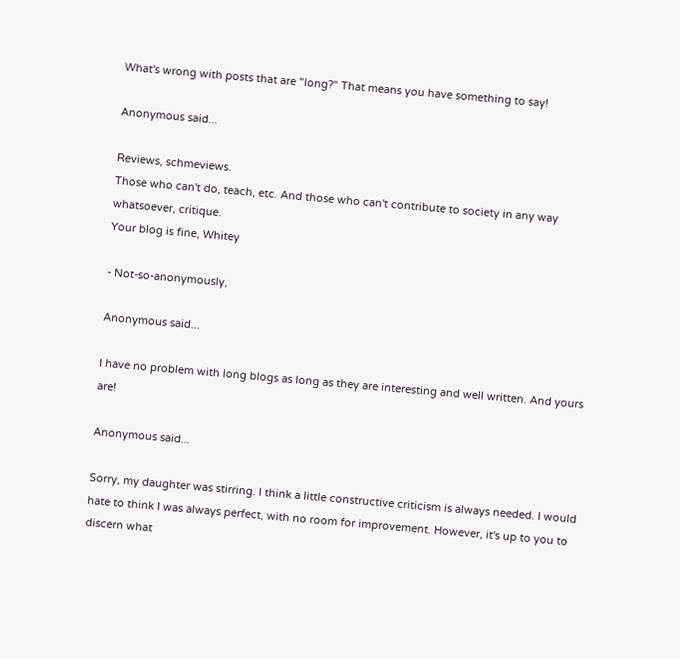What's wrong with posts that are "long?" That means you have something to say!

Anonymous said...

Reviews, schmeviews.
Those who can't do, teach, etc. And those who can't contribute to society in any way whatsoever, critique.
Your blog is fine, Whitey

- Not-so-anonymously,

Anonymous said...

I have no problem with long blogs as long as they are interesting and well written. And yours are!

Anonymous said...

Sorry, my daughter was stirring. I think a little constructive criticism is always needed. I would hate to think I was always perfect, with no room for improvement. However, it's up to you to discern what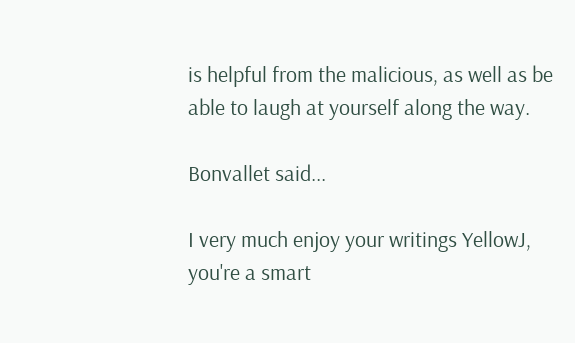is helpful from the malicious, as well as be able to laugh at yourself along the way.

Bonvallet said...

I very much enjoy your writings YellowJ, you're a smart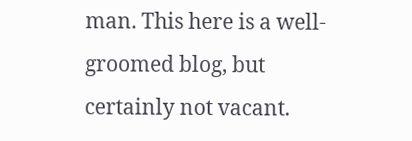man. This here is a well-groomed blog, but certainly not vacant.